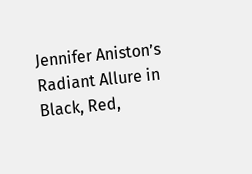Jennifer Aniston’s Radiant Allure in Black, Red,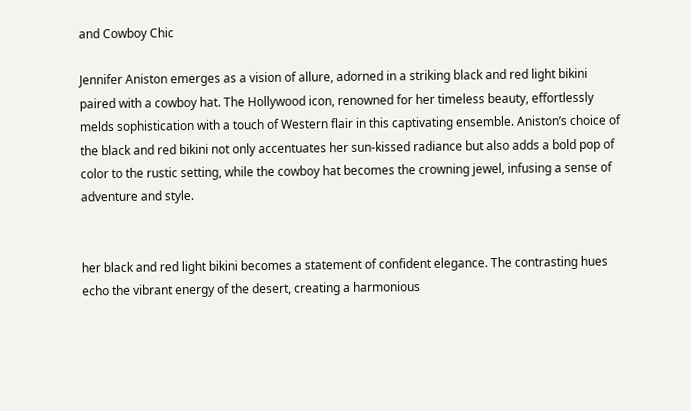and Cowboy Chic

Jennifer Aniston emerges as a vision of allure, adorned in a striking black and red light bikini paired with a cowboy hat. The Hollywood icon, renowned for her timeless beauty, effortlessly melds sophistication with a touch of Western flair in this captivating ensemble. Aniston’s choice of the black and red bikini not only accentuates her sun-kissed radiance but also adds a bold pop of color to the rustic setting, while the cowboy hat becomes the crowning jewel, infusing a sense of adventure and style.


her black and red light bikini becomes a statement of confident elegance. The contrasting hues echo the vibrant energy of the desert, creating a harmonious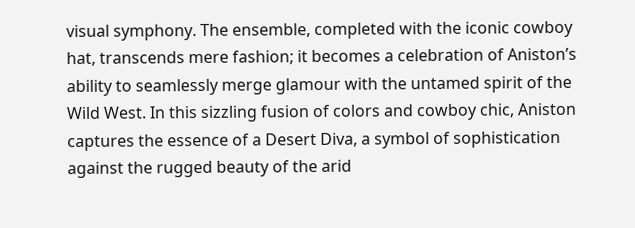visual symphony. The ensemble, completed with the iconic cowboy hat, transcends mere fashion; it becomes a celebration of Aniston’s ability to seamlessly merge glamour with the untamed spirit of the Wild West. In this sizzling fusion of colors and cowboy chic, Aniston captures the essence of a Desert Diva, a symbol of sophistication against the rugged beauty of the arid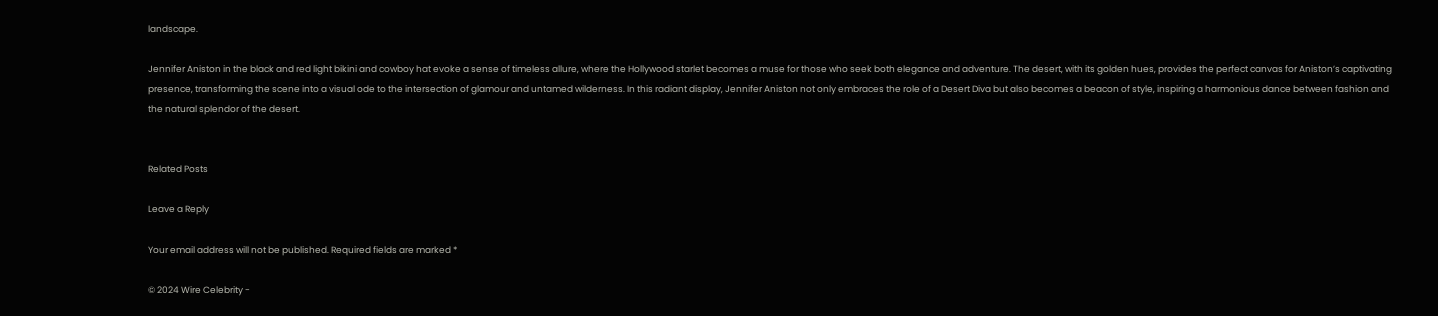landscape.

Jennifer Aniston in the black and red light bikini and cowboy hat evoke a sense of timeless allure, where the Hollywood starlet becomes a muse for those who seek both elegance and adventure. The desert, with its golden hues, provides the perfect canvas for Aniston’s captivating presence, transforming the scene into a visual ode to the intersection of glamour and untamed wilderness. In this radiant display, Jennifer Aniston not only embraces the role of a Desert Diva but also becomes a beacon of style, inspiring a harmonious dance between fashion and the natural splendor of the desert.


Related Posts

Leave a Reply

Your email address will not be published. Required fields are marked *

© 2024 Wire Celebrity -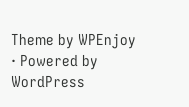Theme by WPEnjoy · Powered by WordPress